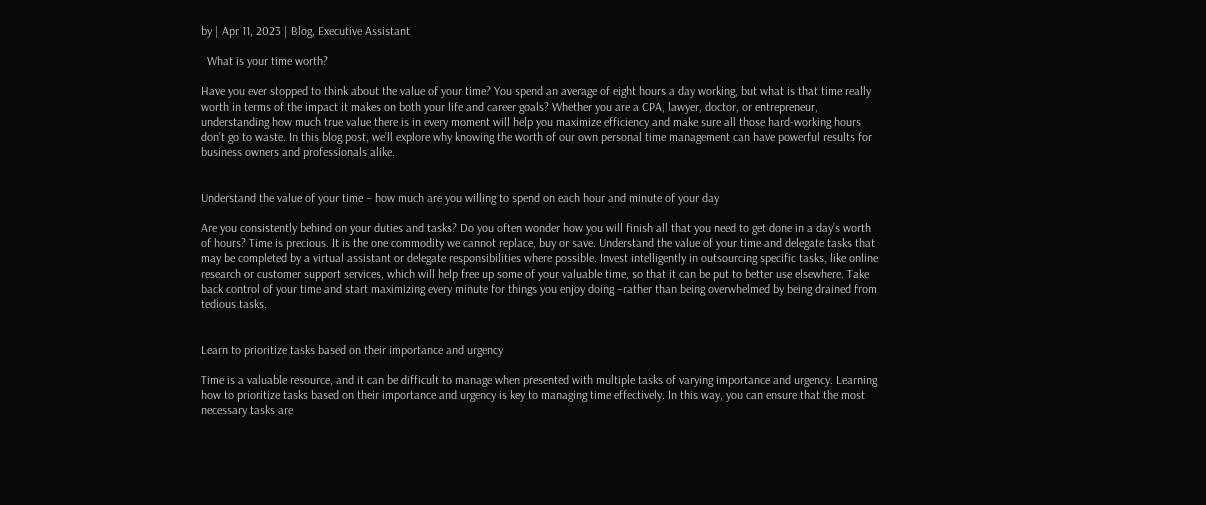by | Apr 11, 2023 | Blog, Executive Assistant

  What is your time worth?

Have you ever stopped to think about the value of your time? You spend an average of eight hours a day working, but what is that time really worth in terms of the impact it makes on both your life and career goals? Whether you are a CPA, lawyer, doctor, or entrepreneur, understanding how much true value there is in every moment will help you maximize efficiency and make sure all those hard-working hours don’t go to waste. In this blog post, we’ll explore why knowing the worth of our own personal time management can have powerful results for business owners and professionals alike.


Understand the value of your time – how much are you willing to spend on each hour and minute of your day

Are you consistently behind on your duties and tasks? Do you often wonder how you will finish all that you need to get done in a day’s worth of hours? Time is precious. It is the one commodity we cannot replace, buy or save. Understand the value of your time and delegate tasks that may be completed by a virtual assistant or delegate responsibilities where possible. Invest intelligently in outsourcing specific tasks, like online research or customer support services, which will help free up some of your valuable time, so that it can be put to better use elsewhere. Take back control of your time and start maximizing every minute for things you enjoy doing –rather than being overwhelmed by being drained from tedious tasks.


Learn to prioritize tasks based on their importance and urgency

Time is a valuable resource, and it can be difficult to manage when presented with multiple tasks of varying importance and urgency. Learning how to prioritize tasks based on their importance and urgency is key to managing time effectively. In this way, you can ensure that the most necessary tasks are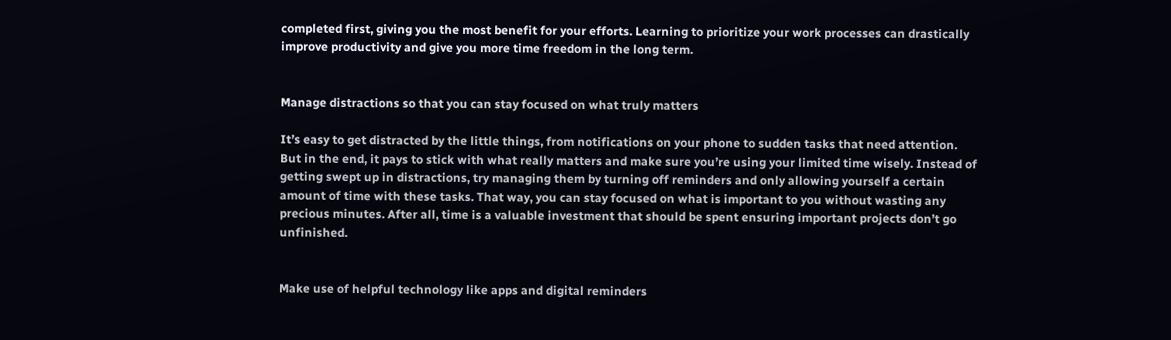completed first, giving you the most benefit for your efforts. Learning to prioritize your work processes can drastically improve productivity and give you more time freedom in the long term.


Manage distractions so that you can stay focused on what truly matters

It’s easy to get distracted by the little things, from notifications on your phone to sudden tasks that need attention. But in the end, it pays to stick with what really matters and make sure you’re using your limited time wisely. Instead of getting swept up in distractions, try managing them by turning off reminders and only allowing yourself a certain amount of time with these tasks. That way, you can stay focused on what is important to you without wasting any precious minutes. After all, time is a valuable investment that should be spent ensuring important projects don’t go unfinished.


Make use of helpful technology like apps and digital reminders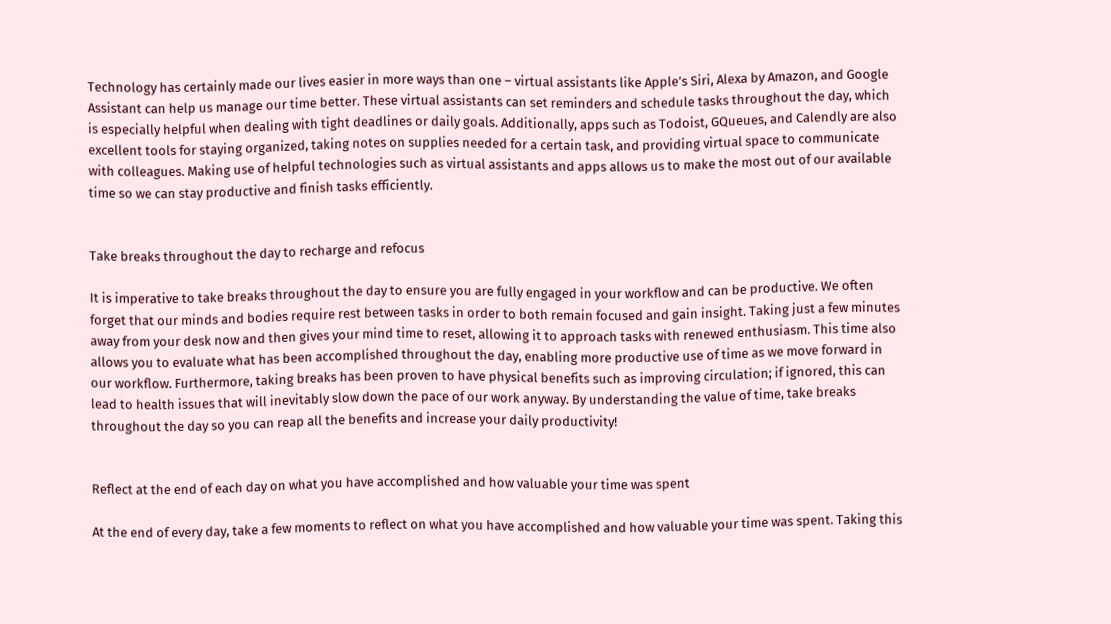Technology has certainly made our lives easier in more ways than one – virtual assistants like Apple’s Siri, Alexa by Amazon, and Google Assistant can help us manage our time better. These virtual assistants can set reminders and schedule tasks throughout the day, which is especially helpful when dealing with tight deadlines or daily goals. Additionally, apps such as Todoist, GQueues, and Calendly are also excellent tools for staying organized, taking notes on supplies needed for a certain task, and providing virtual space to communicate with colleagues. Making use of helpful technologies such as virtual assistants and apps allows us to make the most out of our available time so we can stay productive and finish tasks efficiently.


Take breaks throughout the day to recharge and refocus

It is imperative to take breaks throughout the day to ensure you are fully engaged in your workflow and can be productive. We often forget that our minds and bodies require rest between tasks in order to both remain focused and gain insight. Taking just a few minutes away from your desk now and then gives your mind time to reset, allowing it to approach tasks with renewed enthusiasm. This time also allows you to evaluate what has been accomplished throughout the day, enabling more productive use of time as we move forward in our workflow. Furthermore, taking breaks has been proven to have physical benefits such as improving circulation; if ignored, this can lead to health issues that will inevitably slow down the pace of our work anyway. By understanding the value of time, take breaks throughout the day so you can reap all the benefits and increase your daily productivity!


Reflect at the end of each day on what you have accomplished and how valuable your time was spent

At the end of every day, take a few moments to reflect on what you have accomplished and how valuable your time was spent. Taking this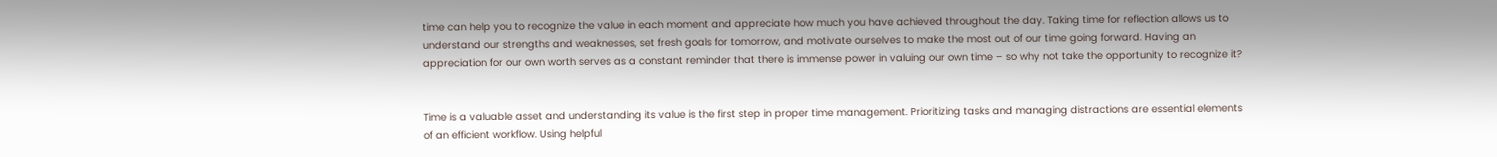time can help you to recognize the value in each moment and appreciate how much you have achieved throughout the day. Taking time for reflection allows us to understand our strengths and weaknesses, set fresh goals for tomorrow, and motivate ourselves to make the most out of our time going forward. Having an appreciation for our own worth serves as a constant reminder that there is immense power in valuing our own time – so why not take the opportunity to recognize it?


Time is a valuable asset and understanding its value is the first step in proper time management. Prioritizing tasks and managing distractions are essential elements of an efficient workflow. Using helpful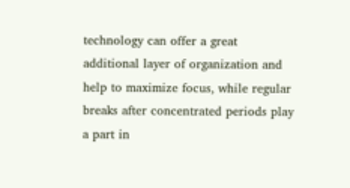technology can offer a great additional layer of organization and help to maximize focus, while regular breaks after concentrated periods play a part in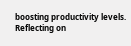boosting productivity levels. Reflecting on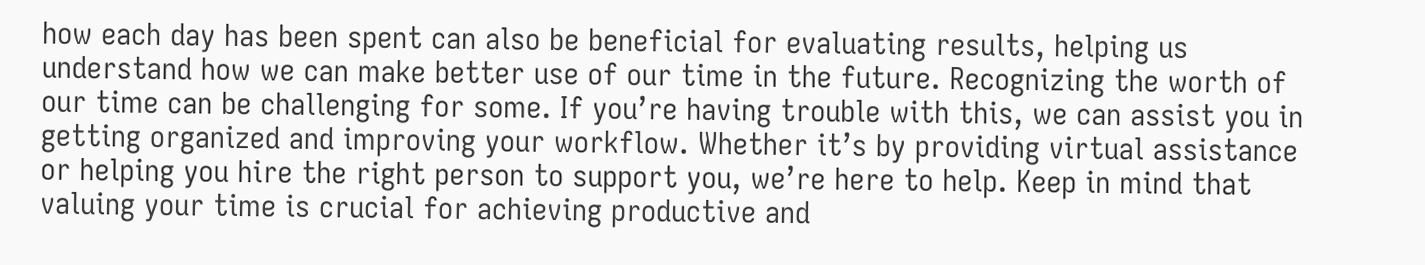how each day has been spent can also be beneficial for evaluating results, helping us understand how we can make better use of our time in the future. Recognizing the worth of our time can be challenging for some. If you’re having trouble with this, we can assist you in getting organized and improving your workflow. Whether it’s by providing virtual assistance or helping you hire the right person to support you, we’re here to help. Keep in mind that valuing your time is crucial for achieving productive and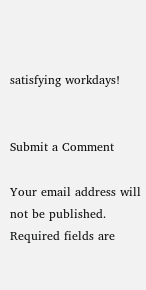satisfying workdays!


Submit a Comment

Your email address will not be published. Required fields are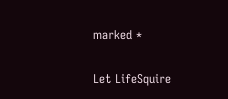marked *

Let LifeSquire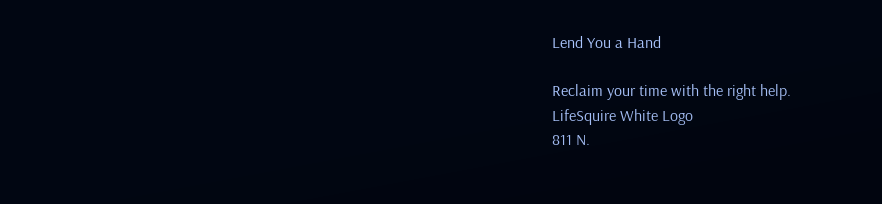Lend You a Hand

Reclaim your time with the right help.
LifeSquire White Logo
811 N.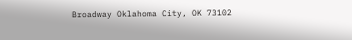Broadway Oklahoma City, OK 73102